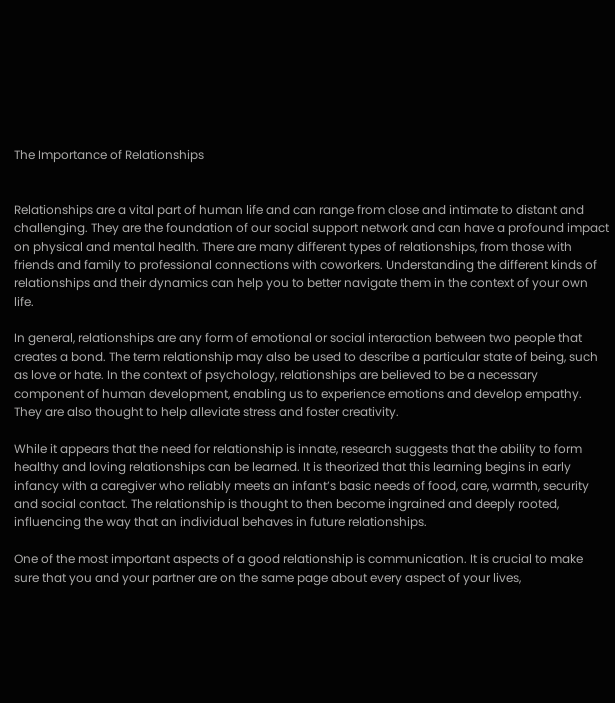The Importance of Relationships


Relationships are a vital part of human life and can range from close and intimate to distant and challenging. They are the foundation of our social support network and can have a profound impact on physical and mental health. There are many different types of relationships, from those with friends and family to professional connections with coworkers. Understanding the different kinds of relationships and their dynamics can help you to better navigate them in the context of your own life.

In general, relationships are any form of emotional or social interaction between two people that creates a bond. The term relationship may also be used to describe a particular state of being, such as love or hate. In the context of psychology, relationships are believed to be a necessary component of human development, enabling us to experience emotions and develop empathy. They are also thought to help alleviate stress and foster creativity.

While it appears that the need for relationship is innate, research suggests that the ability to form healthy and loving relationships can be learned. It is theorized that this learning begins in early infancy with a caregiver who reliably meets an infant’s basic needs of food, care, warmth, security and social contact. The relationship is thought to then become ingrained and deeply rooted, influencing the way that an individual behaves in future relationships.

One of the most important aspects of a good relationship is communication. It is crucial to make sure that you and your partner are on the same page about every aspect of your lives,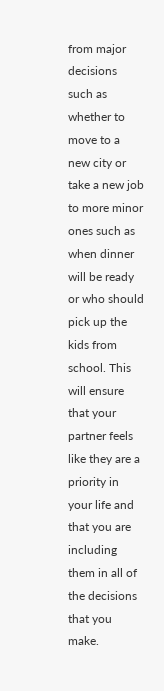from major decisions such as whether to move to a new city or take a new job to more minor ones such as when dinner will be ready or who should pick up the kids from school. This will ensure that your partner feels like they are a priority in your life and that you are including them in all of the decisions that you make.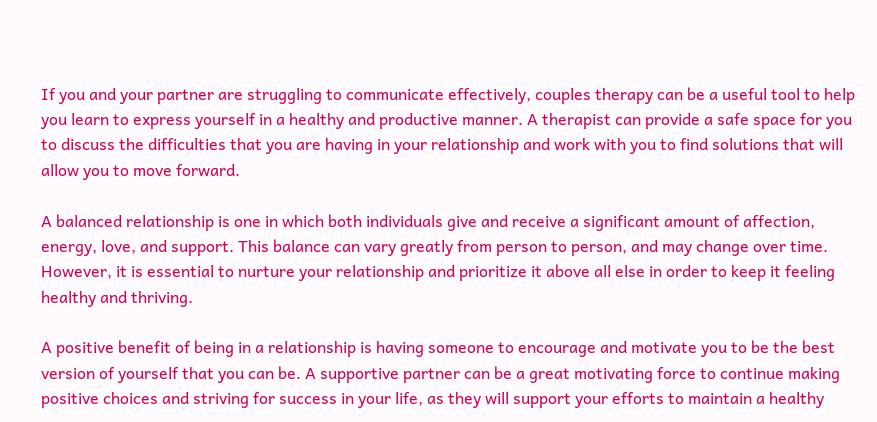If you and your partner are struggling to communicate effectively, couples therapy can be a useful tool to help you learn to express yourself in a healthy and productive manner. A therapist can provide a safe space for you to discuss the difficulties that you are having in your relationship and work with you to find solutions that will allow you to move forward.

A balanced relationship is one in which both individuals give and receive a significant amount of affection, energy, love, and support. This balance can vary greatly from person to person, and may change over time. However, it is essential to nurture your relationship and prioritize it above all else in order to keep it feeling healthy and thriving.

A positive benefit of being in a relationship is having someone to encourage and motivate you to be the best version of yourself that you can be. A supportive partner can be a great motivating force to continue making positive choices and striving for success in your life, as they will support your efforts to maintain a healthy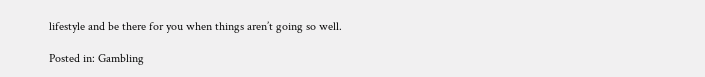lifestyle and be there for you when things aren’t going so well.

Posted in: Gambling